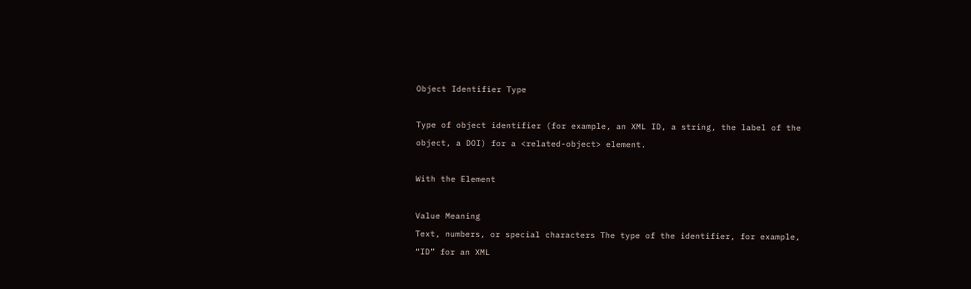Object Identifier Type

Type of object identifier (for example, an XML ID, a string, the label of the object, a DOI) for a <related-object> element.

With the Element

Value Meaning
Text, numbers, or special characters The type of the identifier, for example, “ID” for an XML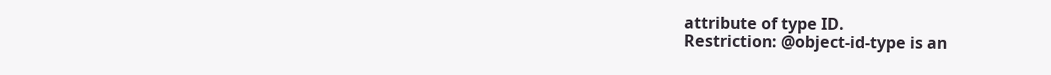attribute of type ID.
Restriction: @object-id-type is an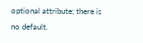optional attribute; there is no default.